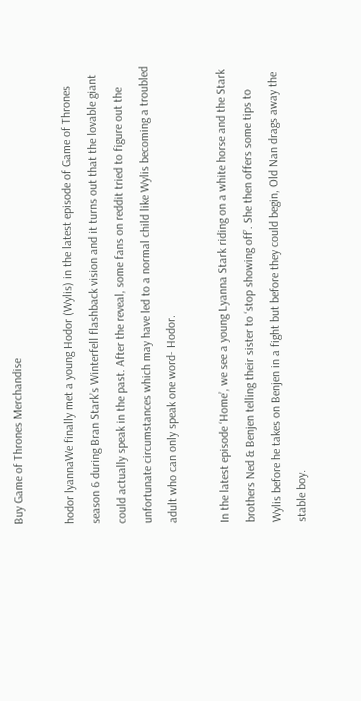Buy Game of Thrones Merchandise

hodor lyannaWe finally met a young Hodor (Wylis) in the latest episode of Game of Thrones season 6 during Bran Stark’s Winterfell flashback vision and it turns out that the lovable giant could actually speak in the past. After the reveal, some fans on reddit tried to figure out the unfortunate circumstances which may have led to a normal child like Wylis becoming a troubled adult who can only speak one word- Hodor.

In the latest episode ‘Home’, we see a young Lyanna Stark riding on a white horse and the Stark brothers Ned & Benjen telling their sister to ‘stop showing off’. She then offers some tips to Wylis before he takes on Benjen in a fight but before they could begin, Old Nan drags away the stable boy.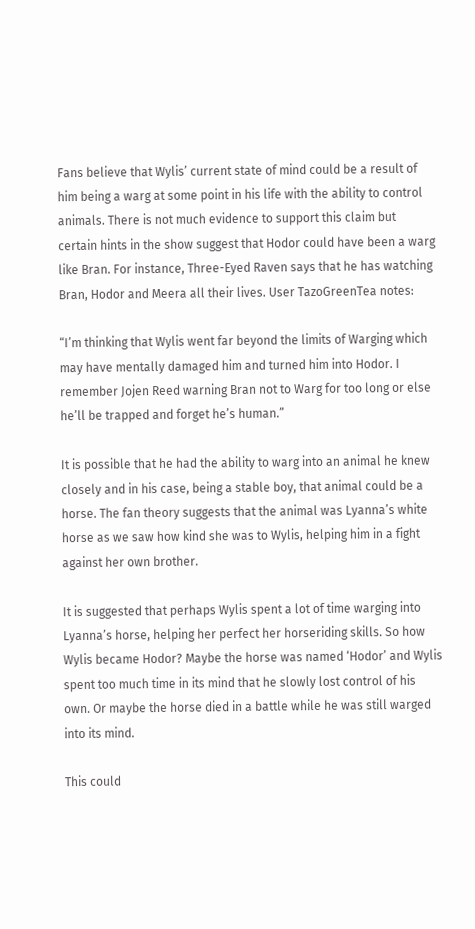Fans believe that Wylis’ current state of mind could be a result of him being a warg at some point in his life with the ability to control animals. There is not much evidence to support this claim but certain hints in the show suggest that Hodor could have been a warg like Bran. For instance, Three-Eyed Raven says that he has watching Bran, Hodor and Meera all their lives. User TazoGreenTea notes:

“I’m thinking that Wylis went far beyond the limits of Warging which may have mentally damaged him and turned him into Hodor. I remember Jojen Reed warning Bran not to Warg for too long or else he’ll be trapped and forget he’s human.”

It is possible that he had the ability to warg into an animal he knew closely and in his case, being a stable boy, that animal could be a horse. The fan theory suggests that the animal was Lyanna’s white horse as we saw how kind she was to Wylis, helping him in a fight against her own brother.

It is suggested that perhaps Wylis spent a lot of time warging into Lyanna’s horse, helping her perfect her horseriding skills. So how Wylis became Hodor? Maybe the horse was named ‘Hodor’ and Wylis spent too much time in its mind that he slowly lost control of his own. Or maybe the horse died in a battle while he was still warged into its mind.

This could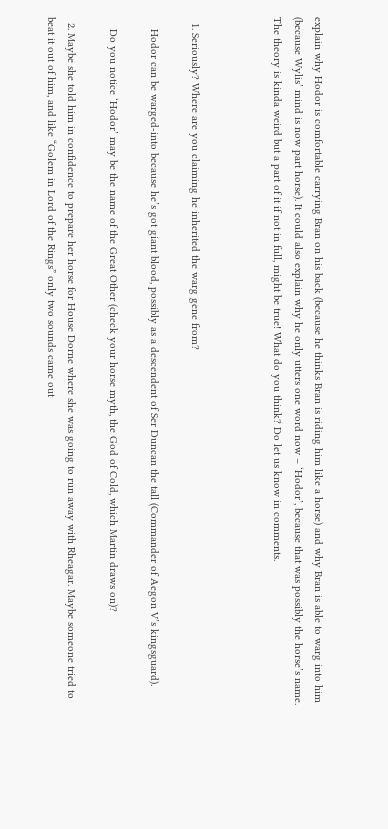explain why Hodor is comfortable carrying Bran on his back (because he thinks Bran is riding him like a horse) and why Bran is able to warg into him (because Wylis’ mind is now part horse). It could also explain why he only utters one word now – ‘Hodor’, because that was possibly the horse’s name. The theory is kinda weird but a part of it if not in full, might be true! What do you think? Do let us know in comments.



  1. Seriously? Where are you claiming he inherited the warg gene from?

    Hodor can be warged-into because he’s got giant blood, possibly as a descendent of Ser Duncan the tall (Commander of Aegon V’s kingsguard).

    Do you notice ‘Hodor’ may be the name of the Great Other (check your horse myth, the God of Cold, which Martin draws on)?

  2. Maybe she told him in confidence to prepare her horse for House Dorne where she was going to run away with Rheagar. Maybe someone tried to beat it out of him, and like “Golem in Lord of the Rings” only two sounds came out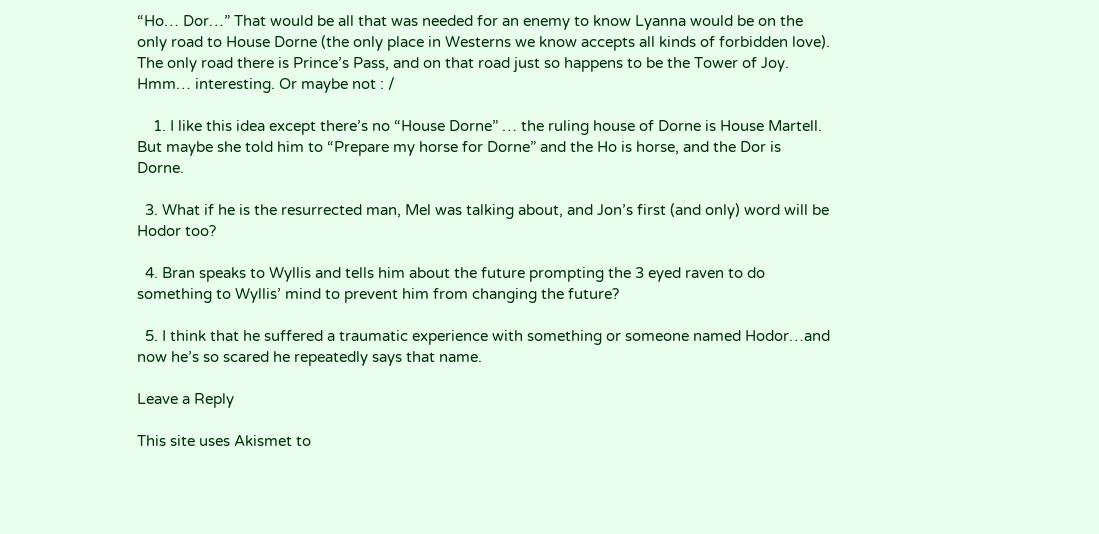“Ho… Dor…” That would be all that was needed for an enemy to know Lyanna would be on the only road to House Dorne (the only place in Westerns we know accepts all kinds of forbidden love). The only road there is Prince’s Pass, and on that road just so happens to be the Tower of Joy. Hmm… interesting. Or maybe not : /

    1. I like this idea except there’s no “House Dorne” … the ruling house of Dorne is House Martell. But maybe she told him to “Prepare my horse for Dorne” and the Ho is horse, and the Dor is Dorne.

  3. What if he is the resurrected man, Mel was talking about, and Jon’s first (and only) word will be Hodor too?

  4. Bran speaks to Wyllis and tells him about the future prompting the 3 eyed raven to do something to Wyllis’ mind to prevent him from changing the future?

  5. I think that he suffered a traumatic experience with something or someone named Hodor…and now he’s so scared he repeatedly says that name.

Leave a Reply

This site uses Akismet to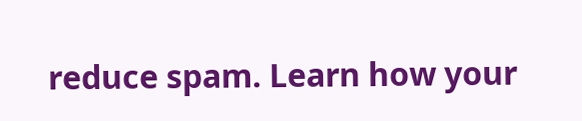reduce spam. Learn how your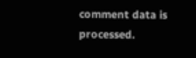comment data is processed.